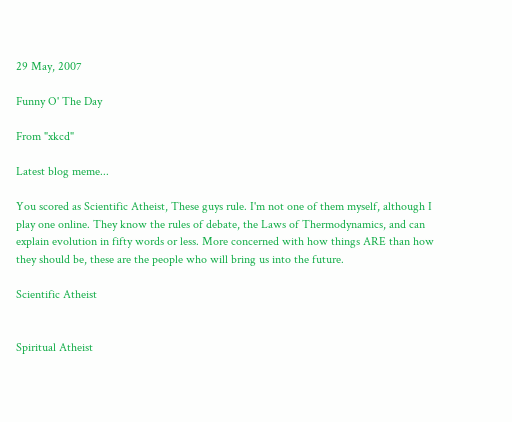29 May, 2007

Funny O' The Day

From "xkcd"

Latest blog meme...

You scored as Scientific Atheist, These guys rule. I'm not one of them myself, although I play one online. They know the rules of debate, the Laws of Thermodynamics, and can explain evolution in fifty words or less. More concerned with how things ARE than how they should be, these are the people who will bring us into the future.

Scientific Atheist


Spiritual Atheist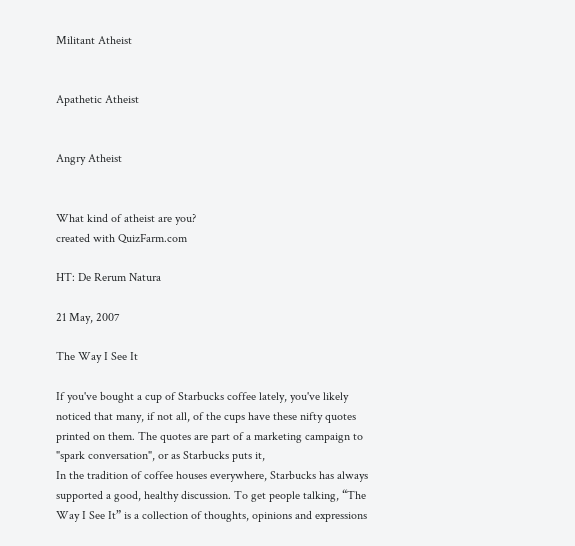Militant Atheist


Apathetic Atheist


Angry Atheist


What kind of atheist are you?
created with QuizFarm.com

HT: De Rerum Natura

21 May, 2007

The Way I See It

If you've bought a cup of Starbucks coffee lately, you've likely noticed that many, if not all, of the cups have these nifty quotes printed on them. The quotes are part of a marketing campaign to "spark conversation", or as Starbucks puts it,
In the tradition of coffee houses everywhere, Starbucks has always supported a good, healthy discussion. To get people talking, “The Way I See It” is a collection of thoughts, opinions and expressions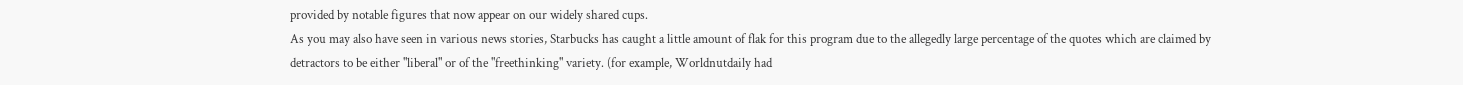provided by notable figures that now appear on our widely shared cups.
As you may also have seen in various news stories, Starbucks has caught a little amount of flak for this program due to the allegedly large percentage of the quotes which are claimed by detractors to be either "liberal" or of the "freethinking" variety. (for example, Worldnutdaily had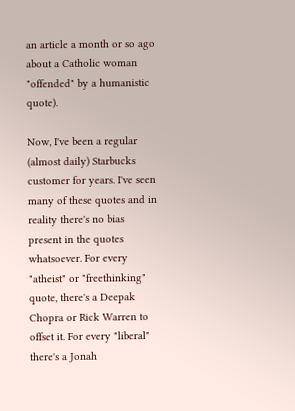an article a month or so ago about a Catholic woman "offended" by a humanistic quote).

Now, I've been a regular (almost daily) Starbucks customer for years. I've seen many of these quotes and in reality there's no bias present in the quotes whatsoever. For every "atheist" or "freethinking" quote, there's a Deepak Chopra or Rick Warren to offset it. For every "liberal" there's a Jonah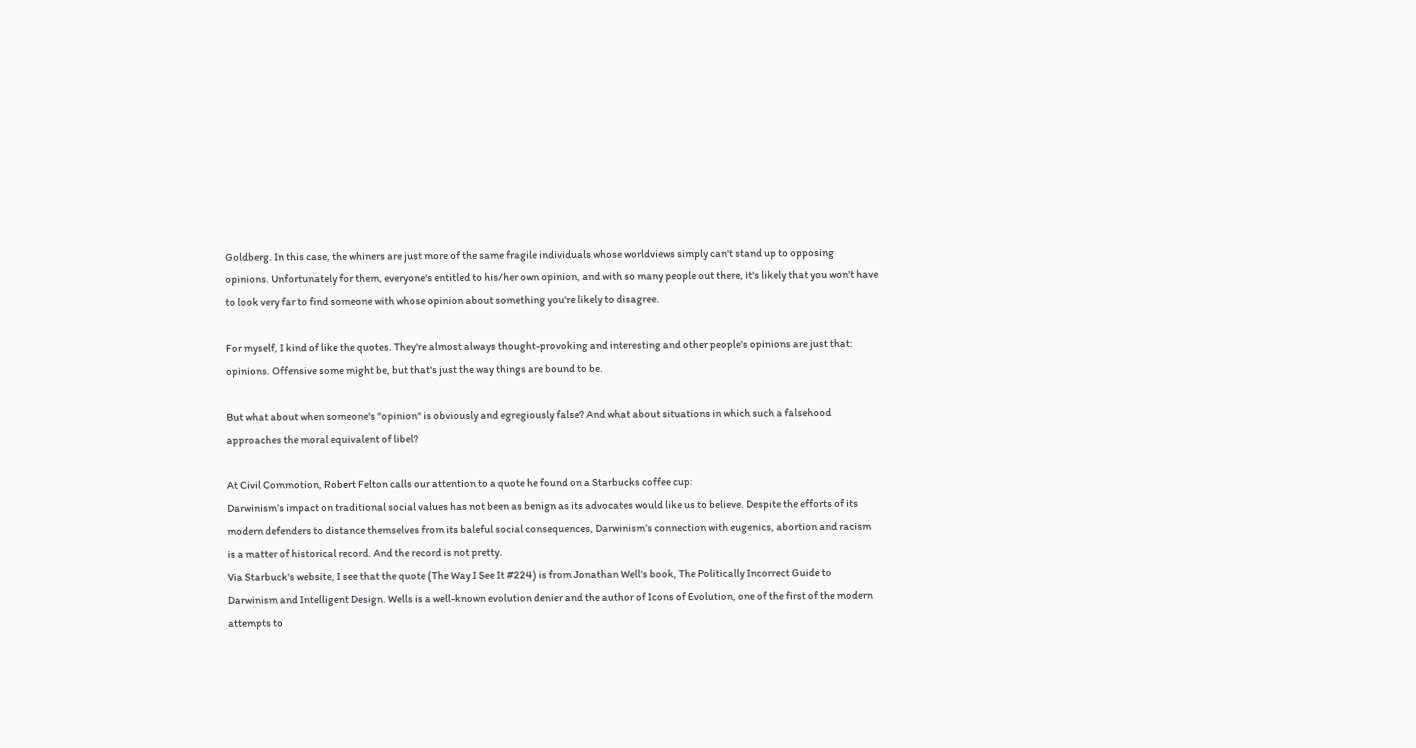Goldberg. In this case, the whiners are just more of the same fragile individuals whose worldviews simply can't stand up to opposing opinions. Unfortunately for them, everyone's entitled to his/her own opinion, and with so many people out there, it's likely that you won't have to look very far to find someone with whose opinion about something you're likely to disagree.

For myself, I kind of like the quotes. They're almost always thought-provoking and interesting and other people's opinions are just that: opinions. Offensive some might be, but that's just the way things are bound to be.

But what about when someone's "opinion" is obviously and egregiously false? And what about situations in which such a falsehood approaches the moral equivalent of libel?

At Civil Commotion, Robert Felton calls our attention to a quote he found on a Starbucks coffee cup:
Darwinism’s impact on traditional social values has not been as benign as its advocates would like us to believe. Despite the efforts of its modern defenders to distance themselves from its baleful social consequences, Darwinism’s connection with eugenics, abortion and racism is a matter of historical record. And the record is not pretty.
Via Starbuck's website, I see that the quote (The Way I See It #224) is from Jonathan Well's book, The Politically Incorrect Guide to Darwinism and Intelligent Design. Wells is a well-known evolution denier and the author of Icons of Evolution, one of the first of the modern attempts to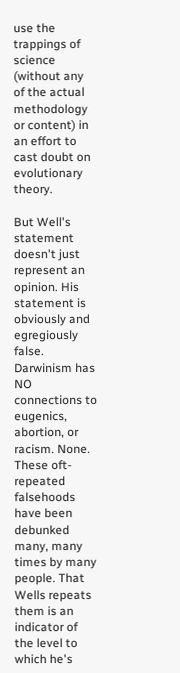use the trappings of science (without any of the actual methodology or content) in an effort to cast doubt on evolutionary theory.

But Well's statement doesn't just represent an opinion. His statement is obviously and egregiously false. Darwinism has NO connections to eugenics, abortion, or racism. None. These oft-repeated falsehoods have been debunked many, many times by many people. That Wells repeats them is an indicator of the level to which he's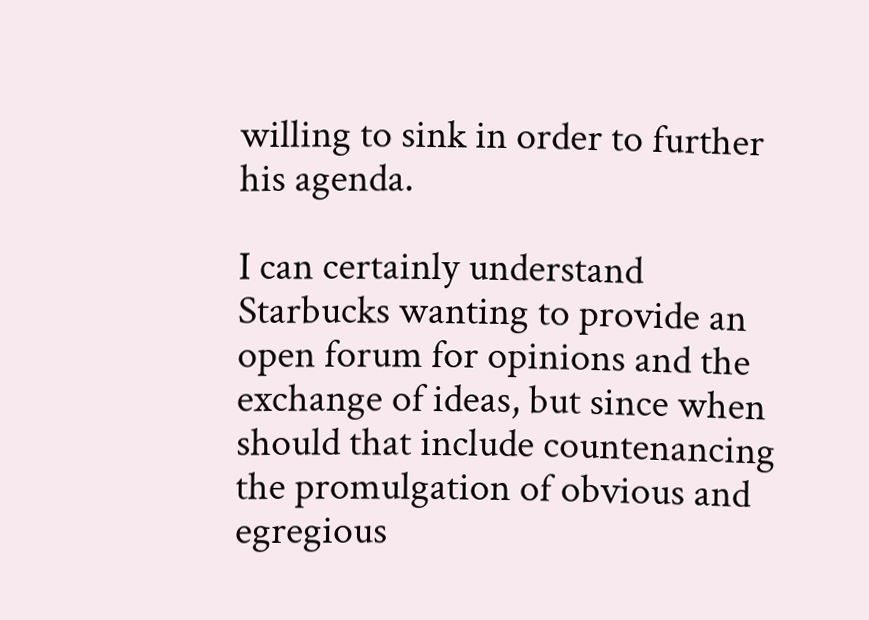willing to sink in order to further his agenda.

I can certainly understand Starbucks wanting to provide an open forum for opinions and the exchange of ideas, but since when should that include countenancing the promulgation of obvious and egregious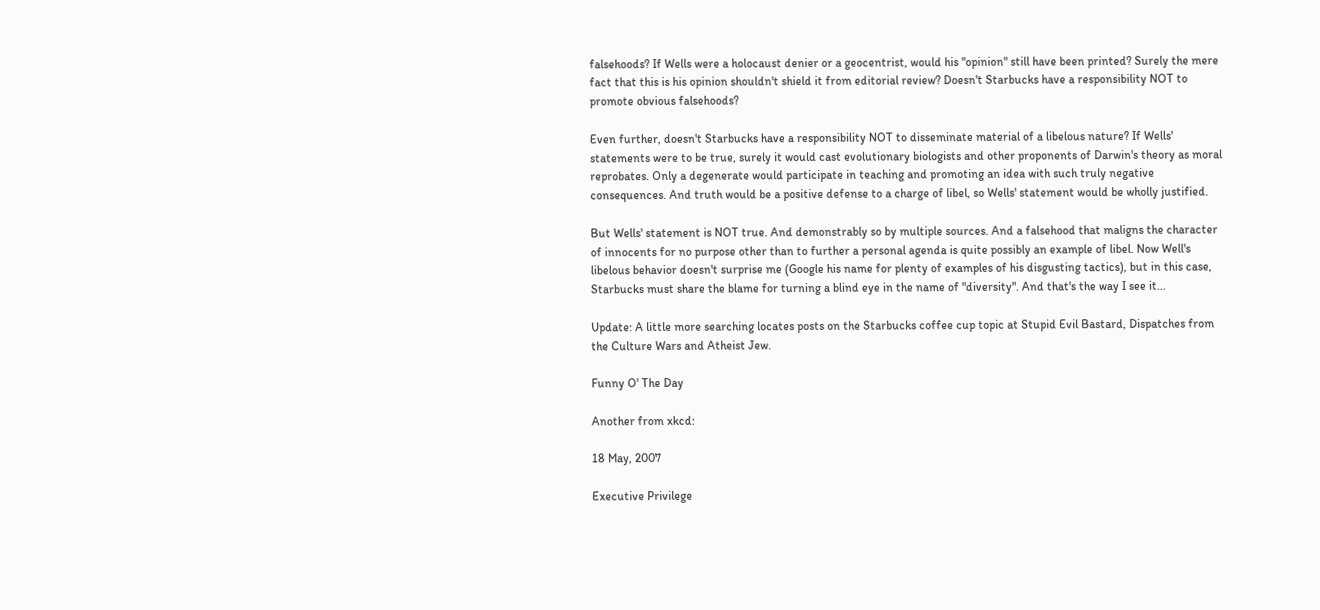falsehoods? If Wells were a holocaust denier or a geocentrist, would his "opinion" still have been printed? Surely the mere fact that this is his opinion shouldn't shield it from editorial review? Doesn't Starbucks have a responsibility NOT to promote obvious falsehoods?

Even further, doesn't Starbucks have a responsibility NOT to disseminate material of a libelous nature? If Wells' statements were to be true, surely it would cast evolutionary biologists and other proponents of Darwin's theory as moral reprobates. Only a degenerate would participate in teaching and promoting an idea with such truly negative consequences. And truth would be a positive defense to a charge of libel, so Wells' statement would be wholly justified.

But Wells' statement is NOT true. And demonstrably so by multiple sources. And a falsehood that maligns the character of innocents for no purpose other than to further a personal agenda is quite possibly an example of libel. Now Well's libelous behavior doesn't surprise me (Google his name for plenty of examples of his disgusting tactics), but in this case, Starbucks must share the blame for turning a blind eye in the name of "diversity". And that's the way I see it...

Update: A little more searching locates posts on the Starbucks coffee cup topic at Stupid Evil Bastard, Dispatches from the Culture Wars and Atheist Jew.

Funny O' The Day

Another from xkcd:

18 May, 2007

Executive Privilege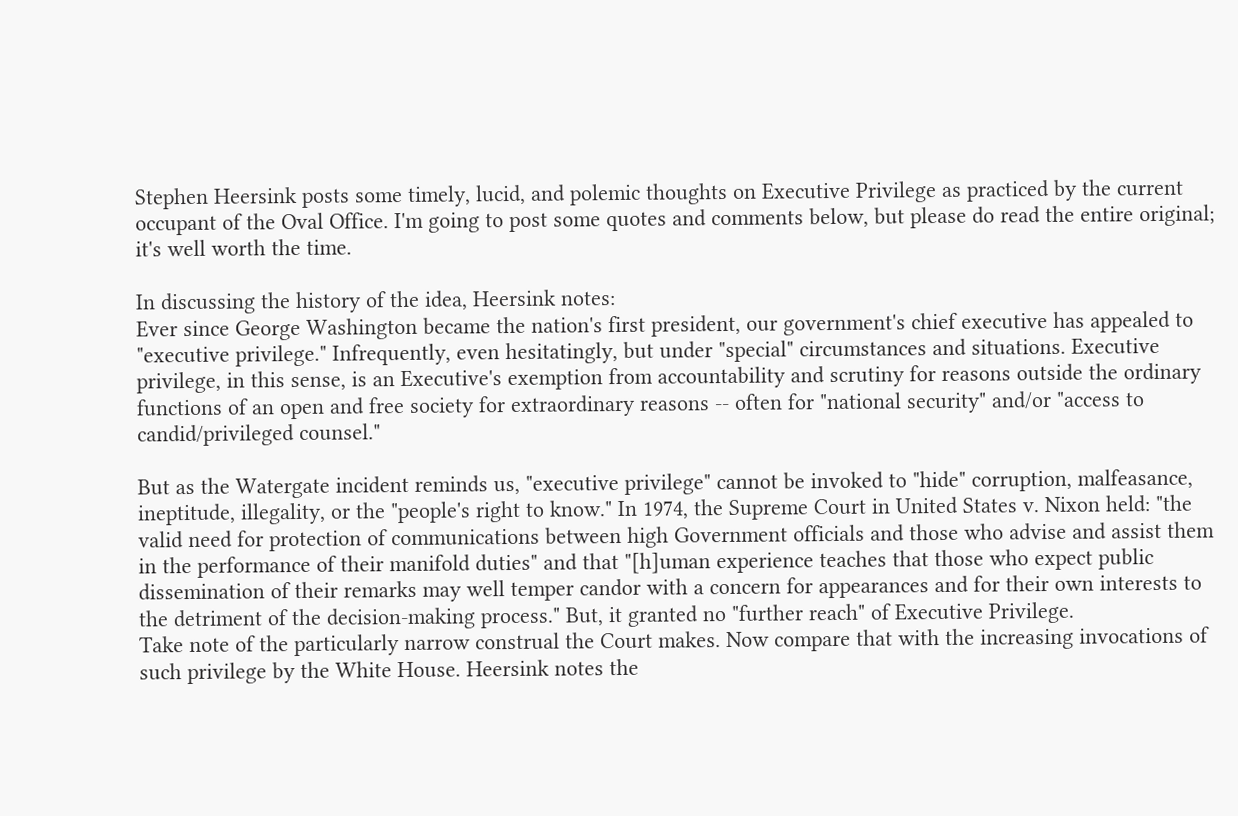Stephen Heersink posts some timely, lucid, and polemic thoughts on Executive Privilege as practiced by the current occupant of the Oval Office. I'm going to post some quotes and comments below, but please do read the entire original; it's well worth the time.

In discussing the history of the idea, Heersink notes:
Ever since George Washington became the nation's first president, our government's chief executive has appealed to "executive privilege." Infrequently, even hesitatingly, but under "special" circumstances and situations. Executive privilege, in this sense, is an Executive's exemption from accountability and scrutiny for reasons outside the ordinary functions of an open and free society for extraordinary reasons -- often for "national security" and/or "access to candid/privileged counsel."

But as the Watergate incident reminds us, "executive privilege" cannot be invoked to "hide" corruption, malfeasance, ineptitude, illegality, or the "people's right to know." In 1974, the Supreme Court in United States v. Nixon held: "the valid need for protection of communications between high Government officials and those who advise and assist them in the performance of their manifold duties" and that "[h]uman experience teaches that those who expect public dissemination of their remarks may well temper candor with a concern for appearances and for their own interests to the detriment of the decision-making process." But, it granted no "further reach" of Executive Privilege.
Take note of the particularly narrow construal the Court makes. Now compare that with the increasing invocations of such privilege by the White House. Heersink notes the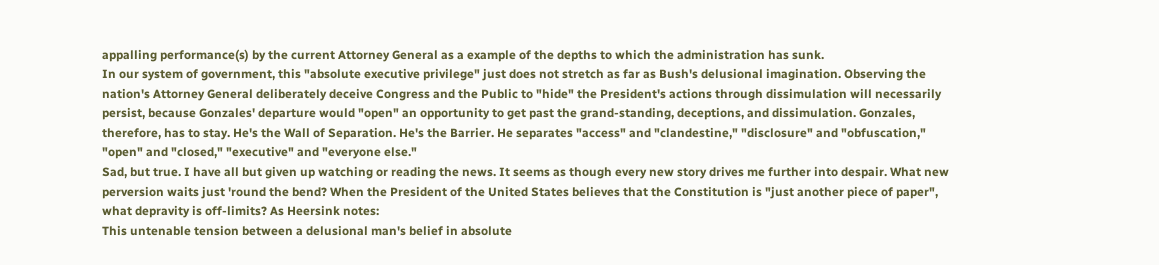appalling performance(s) by the current Attorney General as a example of the depths to which the administration has sunk.
In our system of government, this "absolute executive privilege" just does not stretch as far as Bush's delusional imagination. Observing the nation's Attorney General deliberately deceive Congress and the Public to "hide" the President's actions through dissimulation will necessarily persist, because Gonzales' departure would "open" an opportunity to get past the grand-standing, deceptions, and dissimulation. Gonzales, therefore, has to stay. He's the Wall of Separation. He's the Barrier. He separates "access" and "clandestine," "disclosure" and "obfuscation," "open" and "closed," "executive" and "everyone else."
Sad, but true. I have all but given up watching or reading the news. It seems as though every new story drives me further into despair. What new perversion waits just 'round the bend? When the President of the United States believes that the Constitution is "just another piece of paper", what depravity is off-limits? As Heersink notes:
This untenable tension between a delusional man's belief in absolute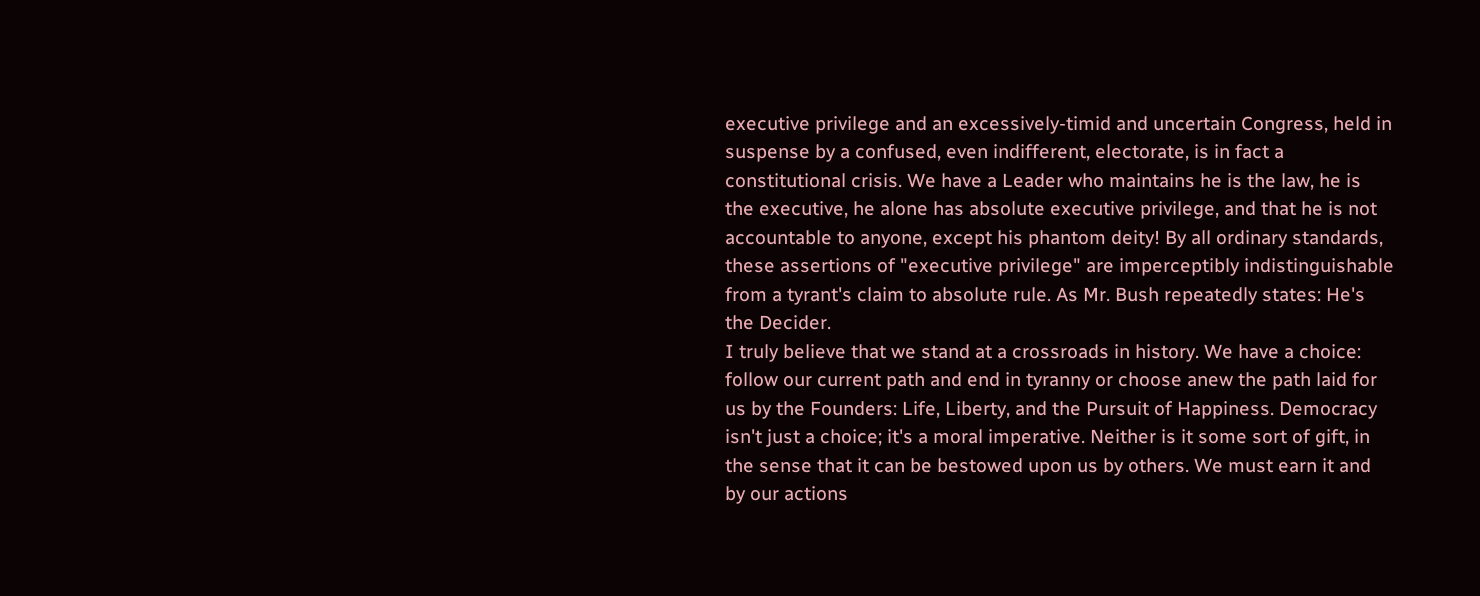executive privilege and an excessively-timid and uncertain Congress, held in suspense by a confused, even indifferent, electorate, is in fact a constitutional crisis. We have a Leader who maintains he is the law, he is the executive, he alone has absolute executive privilege, and that he is not accountable to anyone, except his phantom deity! By all ordinary standards, these assertions of "executive privilege" are imperceptibly indistinguishable from a tyrant's claim to absolute rule. As Mr. Bush repeatedly states: He's the Decider.
I truly believe that we stand at a crossroads in history. We have a choice: follow our current path and end in tyranny or choose anew the path laid for us by the Founders: Life, Liberty, and the Pursuit of Happiness. Democracy isn't just a choice; it's a moral imperative. Neither is it some sort of gift, in the sense that it can be bestowed upon us by others. We must earn it and by our actions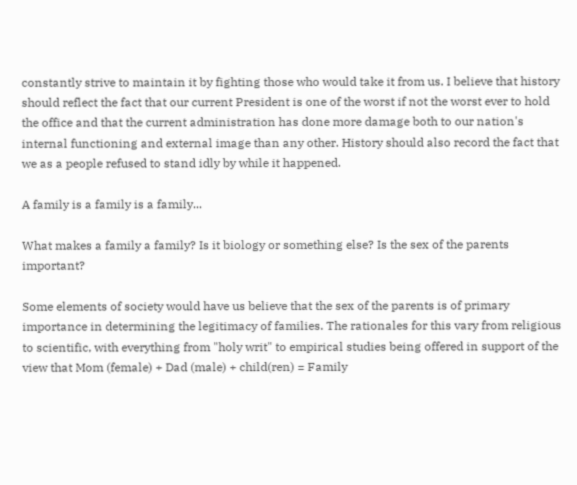constantly strive to maintain it by fighting those who would take it from us. I believe that history should reflect the fact that our current President is one of the worst if not the worst ever to hold the office and that the current administration has done more damage both to our nation's internal functioning and external image than any other. History should also record the fact that we as a people refused to stand idly by while it happened.

A family is a family is a family...

What makes a family a family? Is it biology or something else? Is the sex of the parents important?

Some elements of society would have us believe that the sex of the parents is of primary importance in determining the legitimacy of families. The rationales for this vary from religious to scientific, with everything from "holy writ" to empirical studies being offered in support of the view that Mom (female) + Dad (male) + child(ren) = Family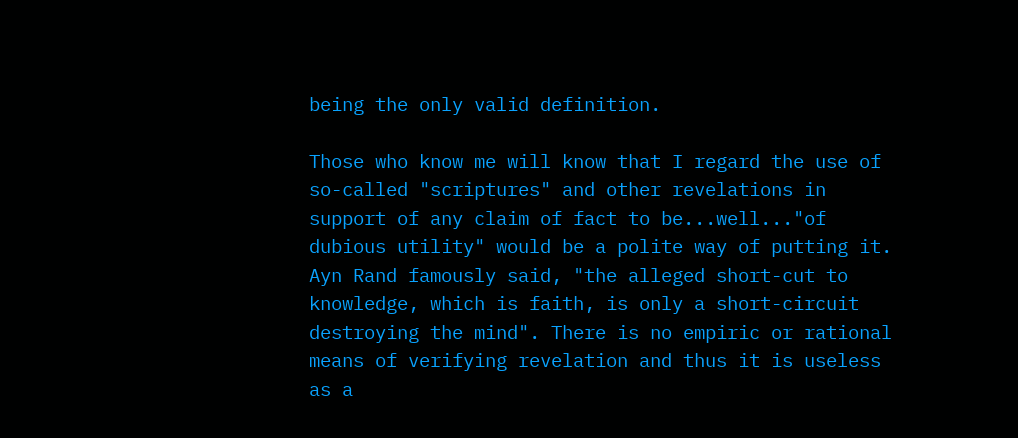being the only valid definition.

Those who know me will know that I regard the use of so-called "scriptures" and other revelations in support of any claim of fact to be...well..."of dubious utility" would be a polite way of putting it. Ayn Rand famously said, "the alleged short-cut to knowledge, which is faith, is only a short-circuit destroying the mind". There is no empiric or rational means of verifying revelation and thus it is useless as a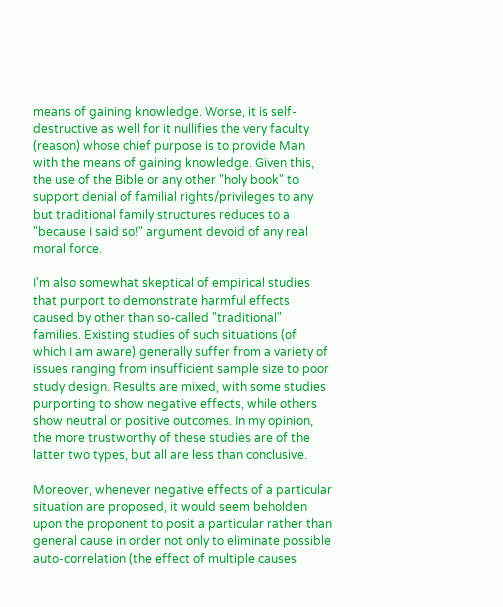means of gaining knowledge. Worse, it is self-destructive as well for it nullifies the very faculty (reason) whose chief purpose is to provide Man with the means of gaining knowledge. Given this, the use of the Bible or any other "holy book" to support denial of familial rights/privileges to any but traditional family structures reduces to a "because I said so!" argument devoid of any real moral force.

I'm also somewhat skeptical of empirical studies that purport to demonstrate harmful effects caused by other than so-called "traditional" families. Existing studies of such situations (of which I am aware) generally suffer from a variety of issues ranging from insufficient sample size to poor study design. Results are mixed, with some studies purporting to show negative effects, while others show neutral or positive outcomes. In my opinion, the more trustworthy of these studies are of the latter two types, but all are less than conclusive.

Moreover, whenever negative effects of a particular situation are proposed, it would seem beholden upon the proponent to posit a particular rather than general cause in order not only to eliminate possible auto-correlation (the effect of multiple causes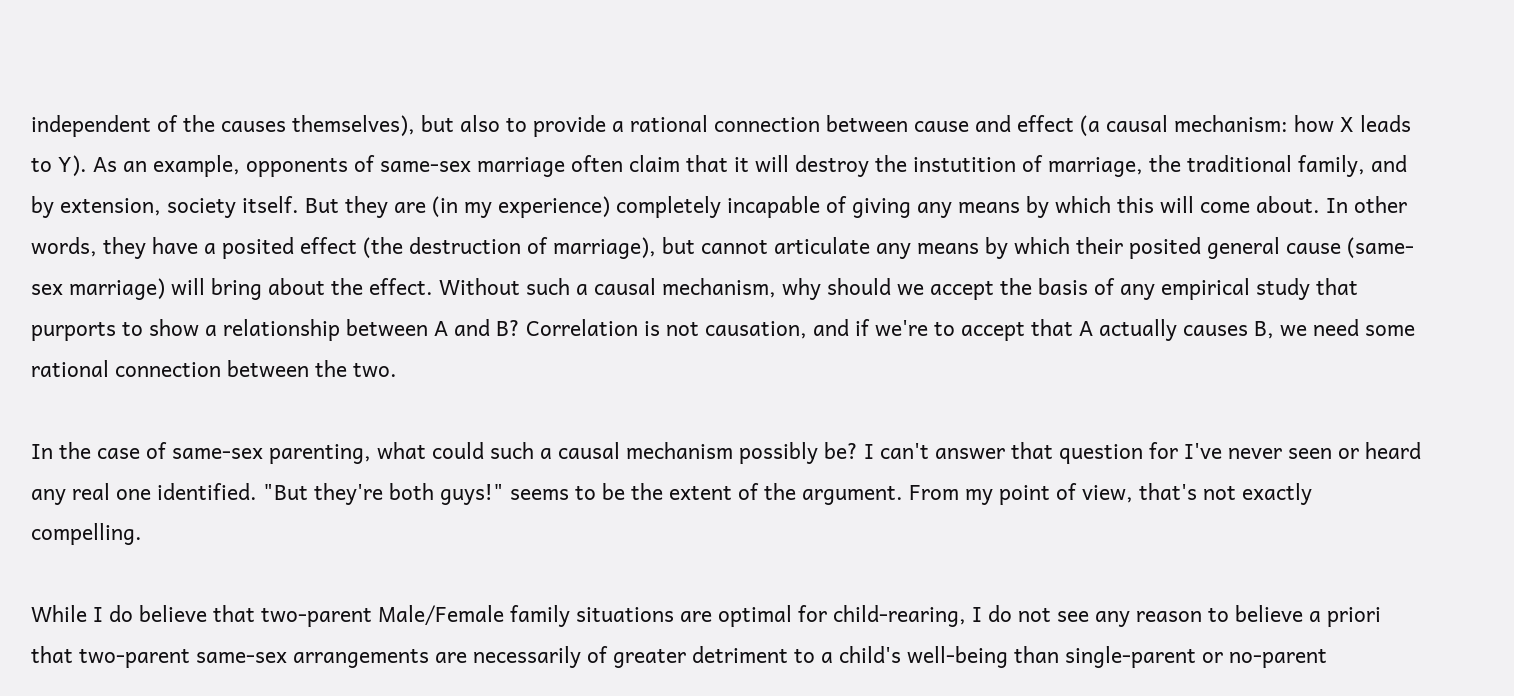independent of the causes themselves), but also to provide a rational connection between cause and effect (a causal mechanism: how X leads to Y). As an example, opponents of same-sex marriage often claim that it will destroy the instutition of marriage, the traditional family, and by extension, society itself. But they are (in my experience) completely incapable of giving any means by which this will come about. In other words, they have a posited effect (the destruction of marriage), but cannot articulate any means by which their posited general cause (same-sex marriage) will bring about the effect. Without such a causal mechanism, why should we accept the basis of any empirical study that purports to show a relationship between A and B? Correlation is not causation, and if we're to accept that A actually causes B, we need some rational connection between the two.

In the case of same-sex parenting, what could such a causal mechanism possibly be? I can't answer that question for I've never seen or heard any real one identified. "But they're both guys!" seems to be the extent of the argument. From my point of view, that's not exactly compelling.

While I do believe that two-parent Male/Female family situations are optimal for child-rearing, I do not see any reason to believe a priori that two-parent same-sex arrangements are necessarily of greater detriment to a child's well-being than single-parent or no-parent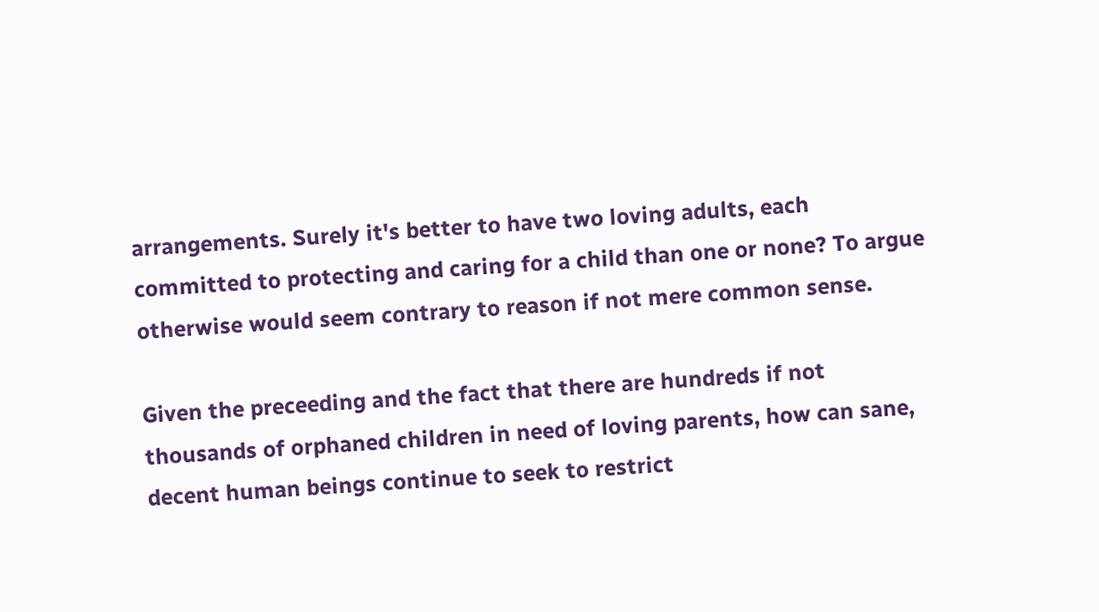arrangements. Surely it's better to have two loving adults, each committed to protecting and caring for a child than one or none? To argue otherwise would seem contrary to reason if not mere common sense.

Given the preceeding and the fact that there are hundreds if not thousands of orphaned children in need of loving parents, how can sane, decent human beings continue to seek to restrict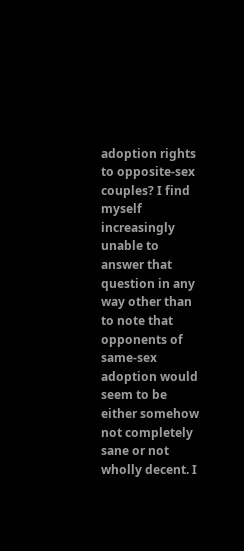adoption rights to opposite-sex couples? I find myself increasingly unable to answer that question in any way other than to note that opponents of same-sex adoption would seem to be either somehow not completely sane or not wholly decent. I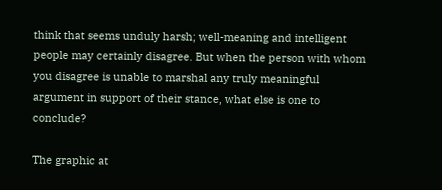think that seems unduly harsh; well-meaning and intelligent people may certainly disagree. But when the person with whom you disagree is unable to marshal any truly meaningful argument in support of their stance, what else is one to conclude?

The graphic at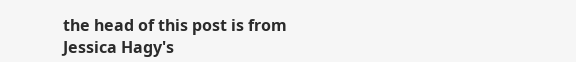the head of this post is from Jessica Hagy's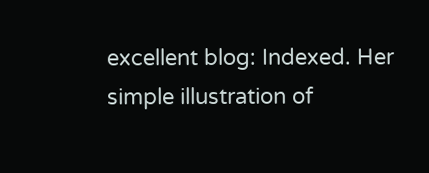excellent blog: Indexed. Her simple illustration of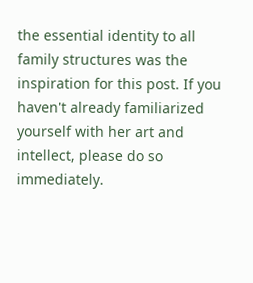the essential identity to all family structures was the inspiration for this post. If you haven't already familiarized yourself with her art and intellect, please do so immediately.